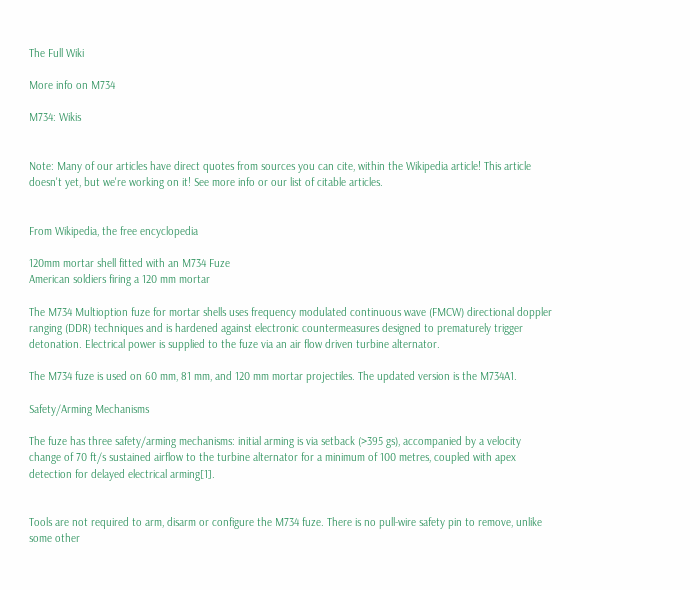The Full Wiki

More info on M734

M734: Wikis


Note: Many of our articles have direct quotes from sources you can cite, within the Wikipedia article! This article doesn't yet, but we're working on it! See more info or our list of citable articles.


From Wikipedia, the free encyclopedia

120mm mortar shell fitted with an M734 Fuze
American soldiers firing a 120 mm mortar

The M734 Multioption fuze for mortar shells uses frequency modulated continuous wave (FMCW) directional doppler ranging (DDR) techniques and is hardened against electronic countermeasures designed to prematurely trigger detonation. Electrical power is supplied to the fuze via an air flow driven turbine alternator.

The M734 fuze is used on 60 mm, 81 mm, and 120 mm mortar projectiles. The updated version is the M734A1.

Safety/Arming Mechanisms

The fuze has three safety/arming mechanisms: initial arming is via setback (>395 gs), accompanied by a velocity change of 70 ft/s sustained airflow to the turbine alternator for a minimum of 100 metres, coupled with apex detection for delayed electrical arming[1].


Tools are not required to arm, disarm or configure the M734 fuze. There is no pull-wire safety pin to remove, unlike some other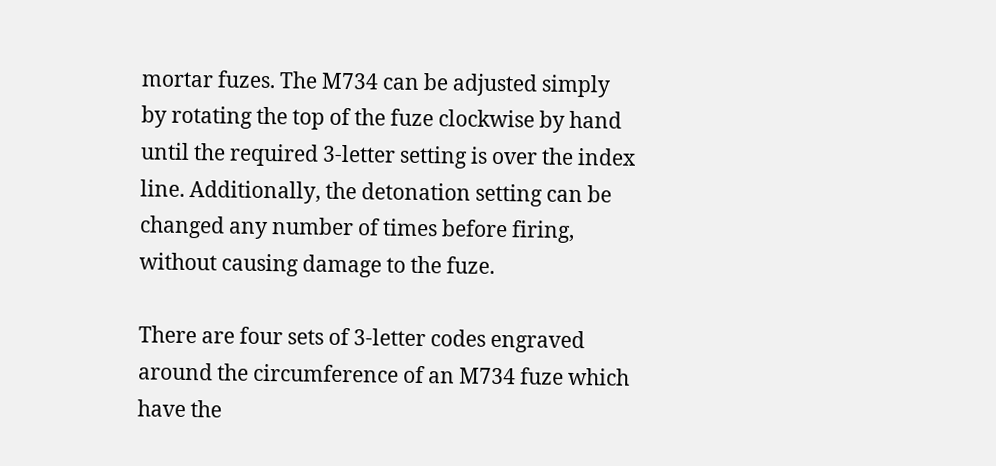mortar fuzes. The M734 can be adjusted simply by rotating the top of the fuze clockwise by hand until the required 3-letter setting is over the index line. Additionally, the detonation setting can be changed any number of times before firing, without causing damage to the fuze.

There are four sets of 3-letter codes engraved around the circumference of an M734 fuze which have the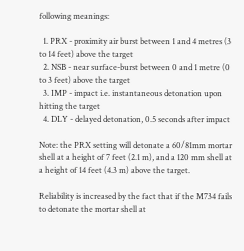following meanings:

  1. PRX - proximity air burst between 1 and 4 metres (3 to 14 feet) above the target
  2. NSB - near surface-burst between 0 and 1 metre (0 to 3 feet) above the target
  3. IMP - impact i.e. instantaneous detonation upon hitting the target
  4. DLY - delayed detonation, 0.5 seconds after impact

Note: the PRX setting will detonate a 60/81mm mortar shell at a height of 7 feet (2.1 m), and a 120 mm shell at a height of 14 feet (4.3 m) above the target.

Reliability is increased by the fact that if the M734 fails to detonate the mortar shell at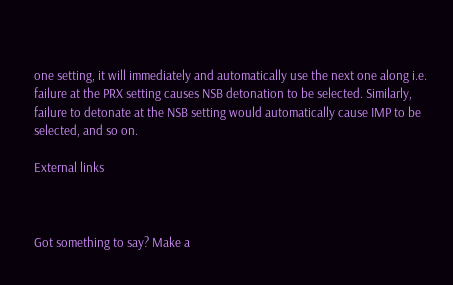one setting, it will immediately and automatically use the next one along i.e. failure at the PRX setting causes NSB detonation to be selected. Similarly, failure to detonate at the NSB setting would automatically cause IMP to be selected, and so on.

External links



Got something to say? Make a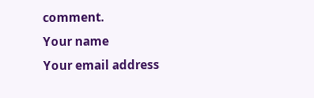comment.
Your name
Your email address